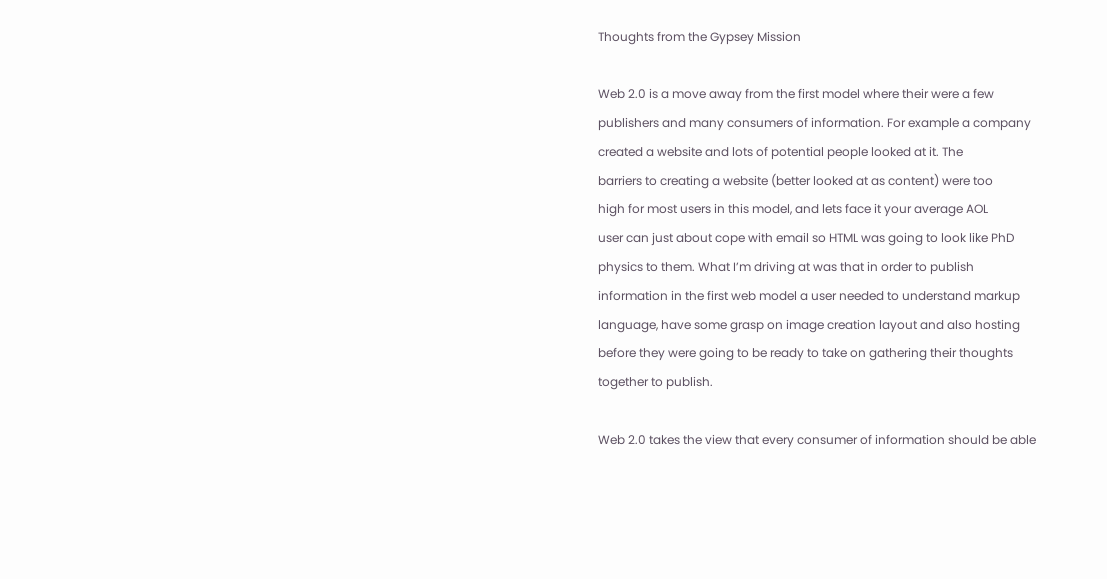Thoughts from the Gypsey Mission

Web 2.0 is a move away from the first model where their were a few
publishers and many consumers of information. For example a company
created a website and lots of potential people looked at it. The
barriers to creating a website (better looked at as content) were too
high for most users in this model, and lets face it your average AOL
user can just about cope with email so HTML was going to look like PhD
physics to them. What I’m driving at was that in order to publish
information in the first web model a user needed to understand markup
language, have some grasp on image creation layout and also hosting
before they were going to be ready to take on gathering their thoughts
together to publish.

Web 2.0 takes the view that every consumer of information should be able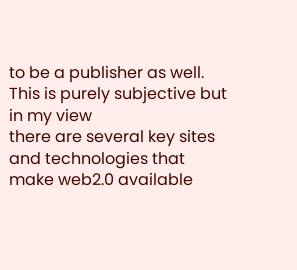to be a publisher as well. This is purely subjective but in my view
there are several key sites and technologies that make web2.0 available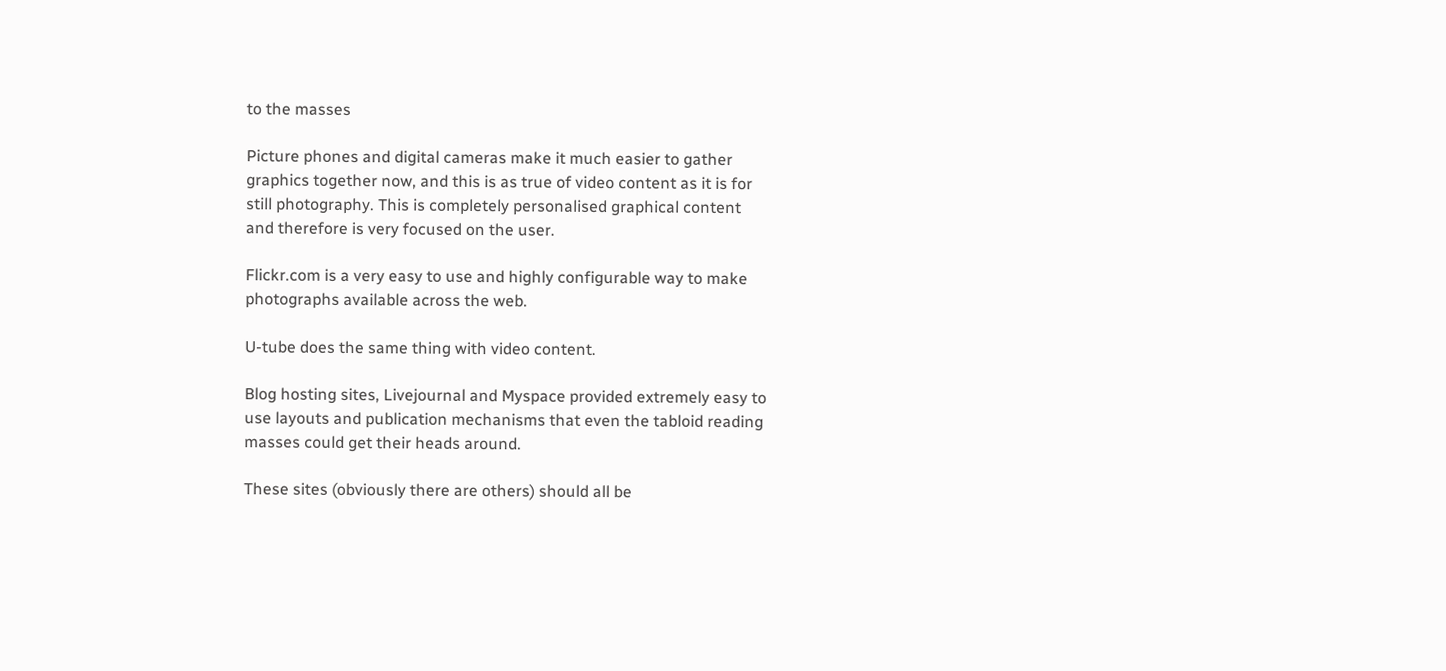to the masses

Picture phones and digital cameras make it much easier to gather
graphics together now, and this is as true of video content as it is for
still photography. This is completely personalised graphical content
and therefore is very focused on the user.

Flickr.com is a very easy to use and highly configurable way to make
photographs available across the web.

U-tube does the same thing with video content.

Blog hosting sites, Livejournal and Myspace provided extremely easy to
use layouts and publication mechanisms that even the tabloid reading
masses could get their heads around.

These sites (obviously there are others) should all be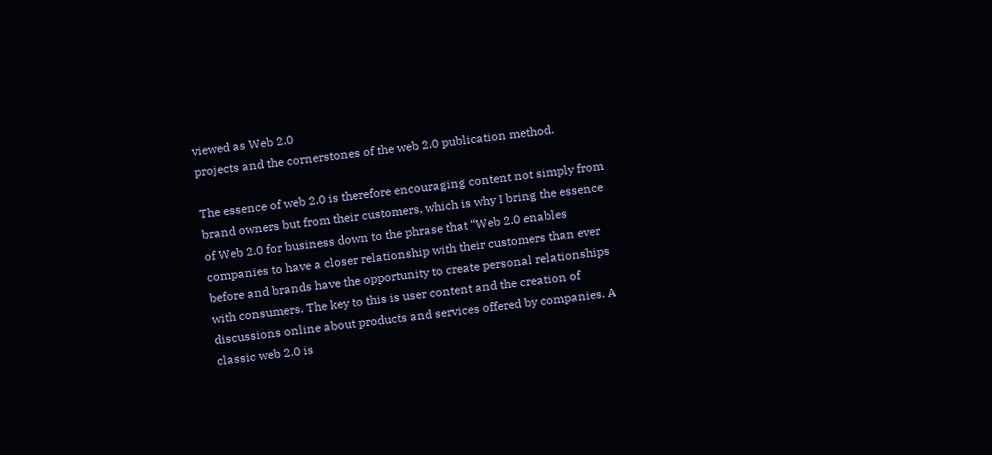viewed as Web 2.0
projects and the cornerstones of the web 2.0 publication method.

The essence of web 2.0 is therefore encouraging content not simply from
brand owners but from their customers, which is why I bring the essence
of Web 2.0 for business down to the phrase that “Web 2.0 enables
companies to have a closer relationship with their customers than ever
before and brands have the opportunity to create personal relationships
with consumers. The key to this is user content and the creation of
discussions online about products and services offered by companies. A
classic web 2.0 is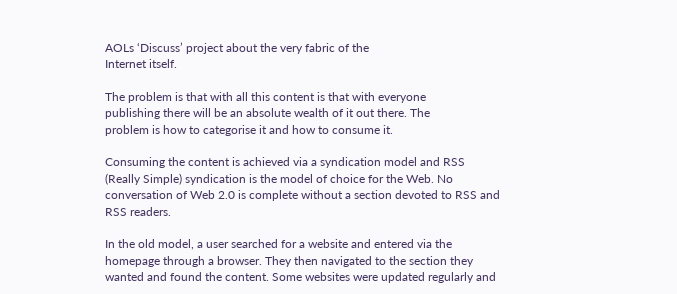AOLs ‘Discuss’ project about the very fabric of the
Internet itself.

The problem is that with all this content is that with everyone
publishing there will be an absolute wealth of it out there. The
problem is how to categorise it and how to consume it.

Consuming the content is achieved via a syndication model and RSS
(Really Simple) syndication is the model of choice for the Web. No
conversation of Web 2.0 is complete without a section devoted to RSS and
RSS readers.

In the old model, a user searched for a website and entered via the
homepage through a browser. They then navigated to the section they
wanted and found the content. Some websites were updated regularly and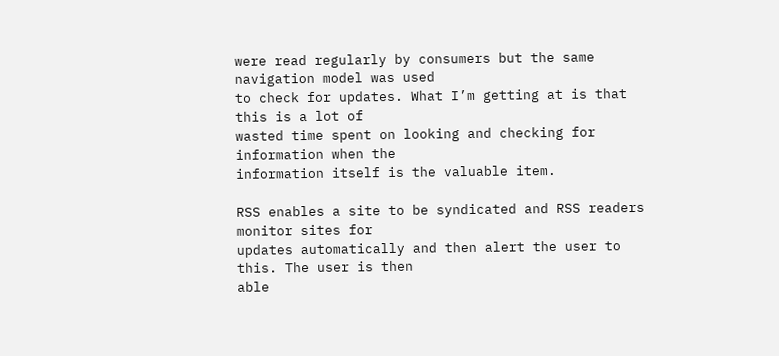were read regularly by consumers but the same navigation model was used
to check for updates. What I’m getting at is that this is a lot of
wasted time spent on looking and checking for information when the
information itself is the valuable item.

RSS enables a site to be syndicated and RSS readers monitor sites for
updates automatically and then alert the user to this. The user is then
able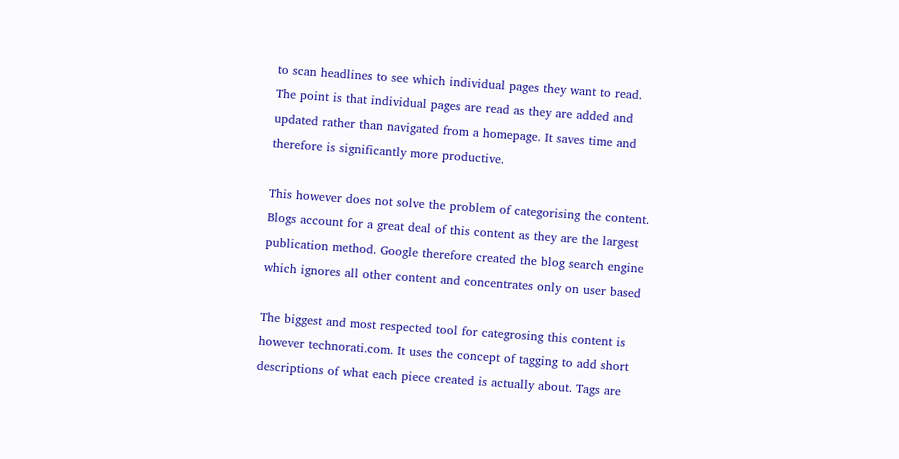to scan headlines to see which individual pages they want to read.
The point is that individual pages are read as they are added and
updated rather than navigated from a homepage. It saves time and
therefore is significantly more productive.

This however does not solve the problem of categorising the content.
Blogs account for a great deal of this content as they are the largest
publication method. Google therefore created the blog search engine
which ignores all other content and concentrates only on user based

The biggest and most respected tool for categrosing this content is
however technorati.com. It uses the concept of tagging to add short
descriptions of what each piece created is actually about. Tags are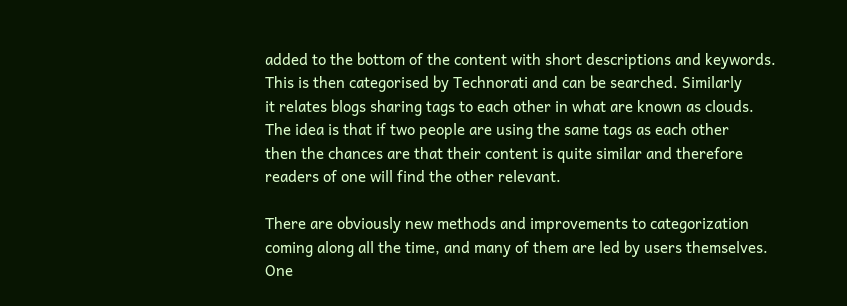added to the bottom of the content with short descriptions and keywords.
This is then categorised by Technorati and can be searched. Similarly
it relates blogs sharing tags to each other in what are known as clouds.
The idea is that if two people are using the same tags as each other
then the chances are that their content is quite similar and therefore
readers of one will find the other relevant.

There are obviously new methods and improvements to categorization
coming along all the time, and many of them are led by users themselves.
One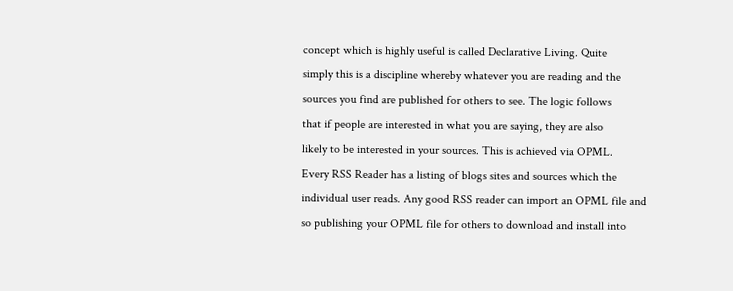concept which is highly useful is called Declarative Living. Quite
simply this is a discipline whereby whatever you are reading and the
sources you find are published for others to see. The logic follows
that if people are interested in what you are saying, they are also
likely to be interested in your sources. This is achieved via OPML.
Every RSS Reader has a listing of blogs sites and sources which the
individual user reads. Any good RSS reader can import an OPML file and
so publishing your OPML file for others to download and install into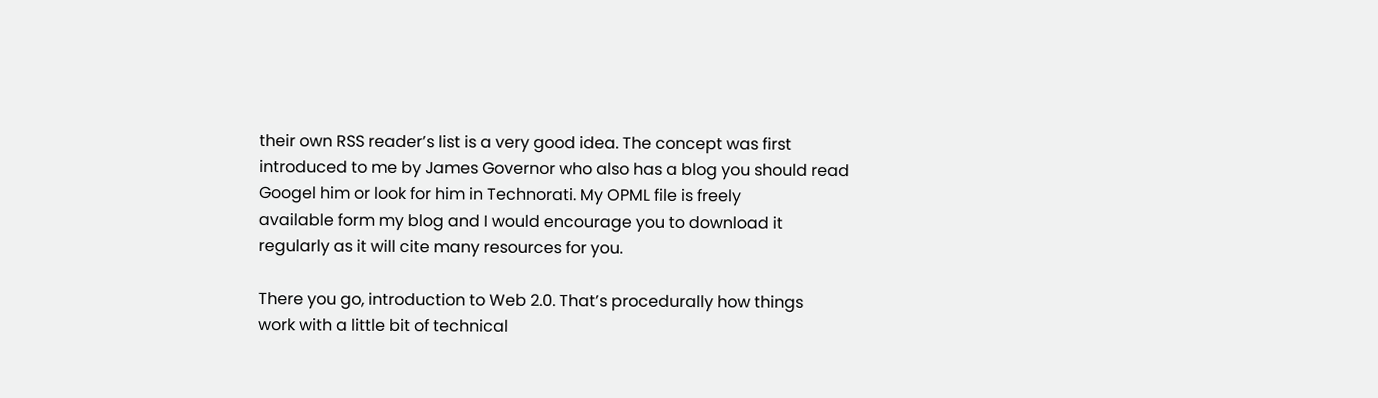their own RSS reader’s list is a very good idea. The concept was first
introduced to me by James Governor who also has a blog you should read
Googel him or look for him in Technorati. My OPML file is freely
available form my blog and I would encourage you to download it
regularly as it will cite many resources for you.

There you go, introduction to Web 2.0. That’s procedurally how things
work with a little bit of technical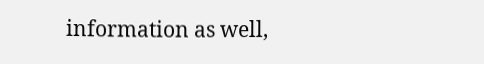information as well,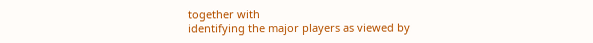together with
identifying the major players as viewed by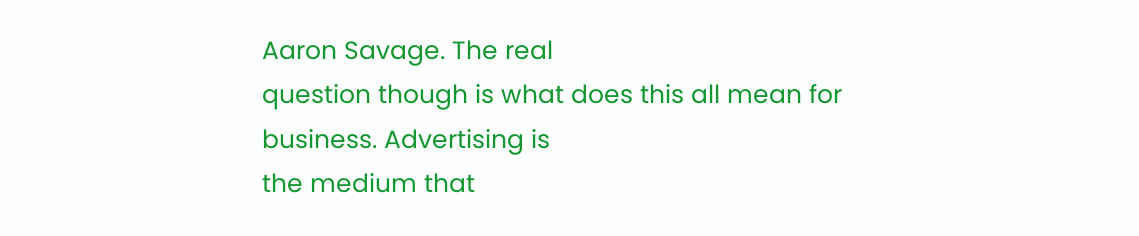Aaron Savage. The real
question though is what does this all mean for business. Advertising is
the medium that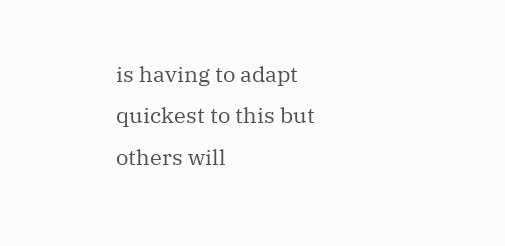is having to adapt quickest to this but others will